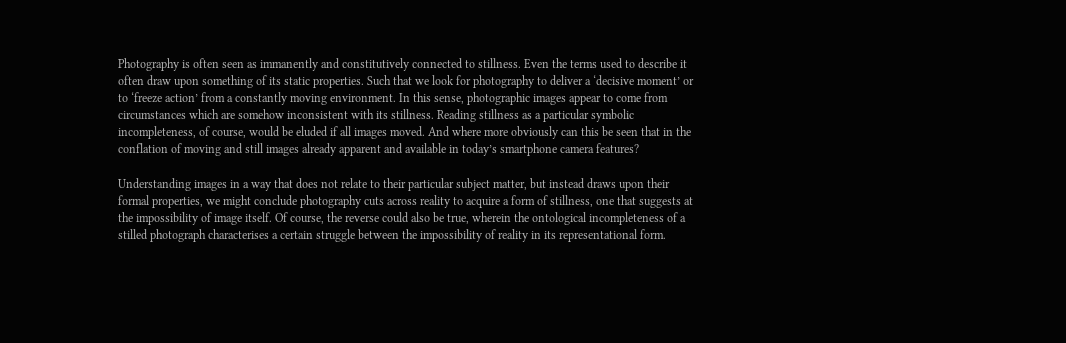Photography is often seen as immanently and constitutively connected to stillness. Even the terms used to describe it often draw upon something of its static properties. Such that we look for photography to deliver a ‘decisive moment’ or to ‘freeze action’ from a constantly moving environment. In this sense, photographic images appear to come from circumstances which are somehow inconsistent with its stillness. Reading stillness as a particular symbolic incompleteness, of course, would be eluded if all images moved. And where more obviously can this be seen that in the conflation of moving and still images already apparent and available in today’s smartphone camera features?

Understanding images in a way that does not relate to their particular subject matter, but instead draws upon their formal properties, we might conclude photography cuts across reality to acquire a form of stillness, one that suggests at the impossibility of image itself. Of course, the reverse could also be true, wherein the ontological incompleteness of a stilled photograph characterises a certain struggle between the impossibility of reality in its representational form.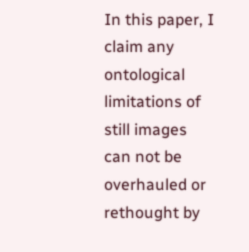In this paper, I claim any ontological limitations of still images can not be overhauled or rethought by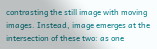contrasting the still image with moving images. Instead, image emerges at the intersection of these two: as one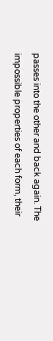passes into the other and back again. The impossible properties of each form, their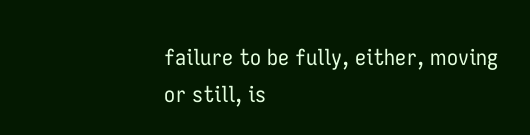failure to be fully, either, moving or still, is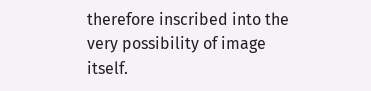therefore inscribed into the very possibility of image itself.